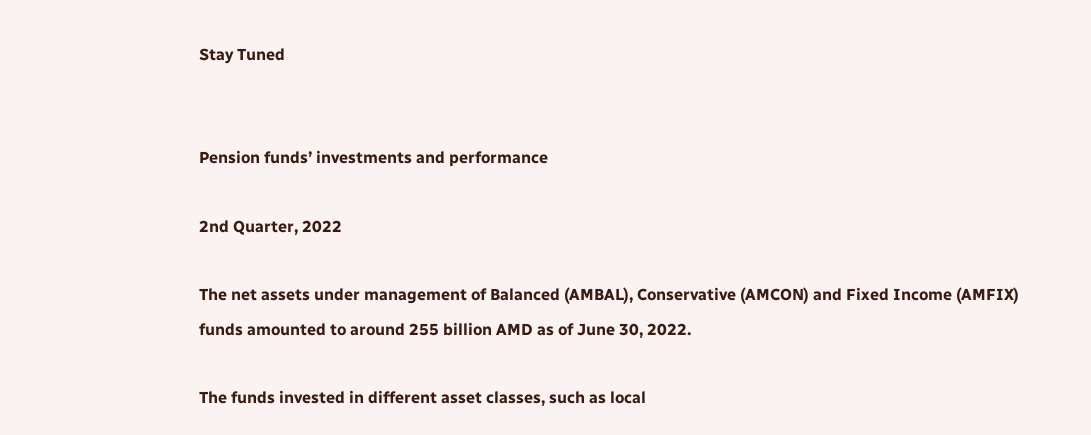Stay Tuned


Pension funds’ investments and performance

2nd Quarter, 2022

The net assets under management of Balanced (AMBAL), Conservative (AMCON) and Fixed Income (AMFIX) funds amounted to around 255 billion AMD as of June 30, 2022.

The funds invested in different asset classes, such as local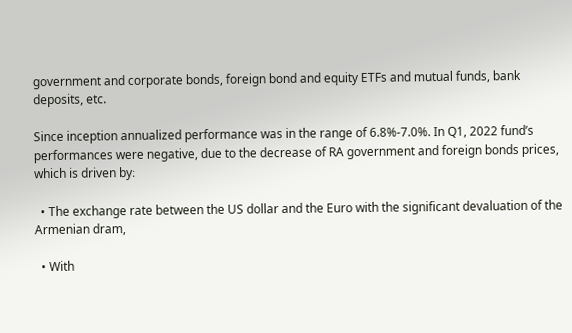government and corporate bonds, foreign bond and equity ETFs and mutual funds, bank deposits, etc.

Since inception annualized performance was in the range of 6.8%-7.0%. In Q1, 2022 fund’s performances were negative, due to the decrease of RA government and foreign bonds prices, which is driven by։

  • The exchange rate between the US dollar and the Euro with the significant devaluation of the Armenian dram,

  • With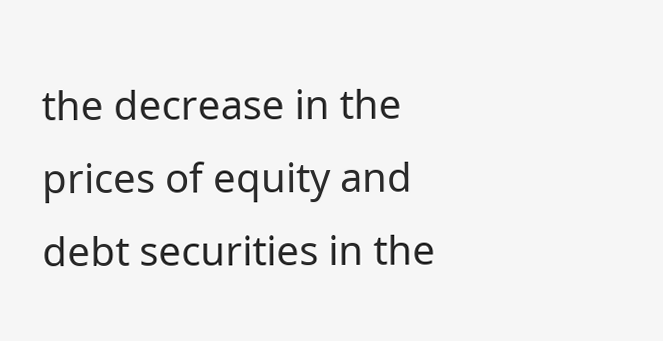the decrease in the prices of equity and debt securities in the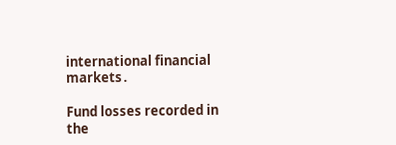international financial markets․

Fund losses recorded in the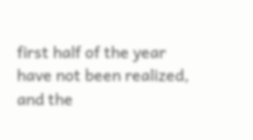first half of the year have not been realized, and the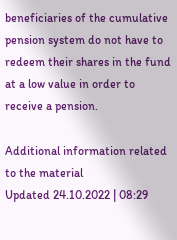beneficiaries of the cumulative pension system do not have to redeem their shares in the fund at a low value in order to receive a pension.

Additional information related to the material
Updated 24.10.2022 | 08:29